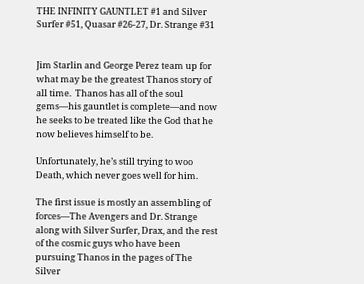THE INFINITY GAUNTLET #1 and Silver Surfer #51, Quasar #26-27, Dr. Strange #31


Jim Starlin and George Perez team up for what may be the greatest Thanos story of all time.  Thanos has all of the soul gems—his gauntlet is complete—and now he seeks to be treated like the God that he now believes himself to be.

Unfortunately, he’s still trying to woo Death, which never goes well for him.

The first issue is mostly an assembling of forces—The Avengers and Dr. Strange along with Silver Surfer, Drax, and the rest of the cosmic guys who have been pursuing Thanos in the pages of The Silver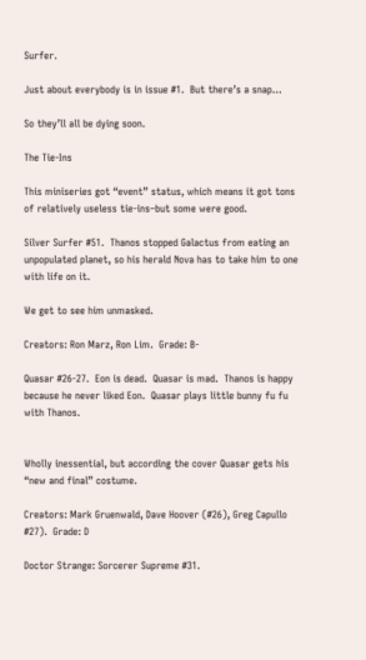Surfer.

Just about everybody is in issue #1.  But there’s a snap…

So they’ll all be dying soon.

The Tie-Ins

This miniseries got “event” status, which means it got tons of relatively useless tie-ins–but some were good.

Silver Surfer #51.  Thanos stopped Galactus from eating an unpopulated planet, so his herald Nova has to take him to one with life on it.

We get to see him unmasked.

Creators: Ron Marz, Ron Lim.  Grade: B-

Quasar #26-27.  Eon is dead.  Quasar is mad.  Thanos is happy because he never liked Eon.  Quasar plays little bunny fu fu with Thanos.


Wholly inessential, but according the cover Quasar gets his “new and final” costume.

Creators: Mark Gruenwald, Dave Hoover (#26), Greg Capullo #27).  Grade: D

Doctor Strange: Sorcerer Supreme #31.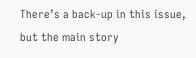There’s a back-up in this issue, but the main story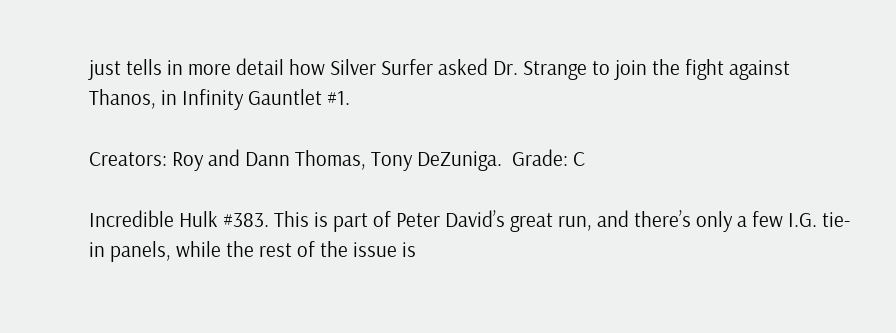just tells in more detail how Silver Surfer asked Dr. Strange to join the fight against Thanos, in Infinity Gauntlet #1.

Creators: Roy and Dann Thomas, Tony DeZuniga.  Grade: C

Incredible Hulk #383. This is part of Peter David’s great run, and there’s only a few I.G. tie-in panels, while the rest of the issue is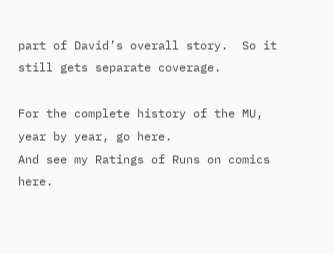part of David’s overall story.  So it still gets separate coverage.

For the complete history of the MU, year by year, go here.
And see my Ratings of Runs on comics here.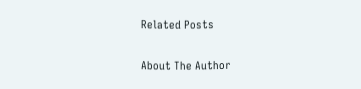Related Posts

About The Author